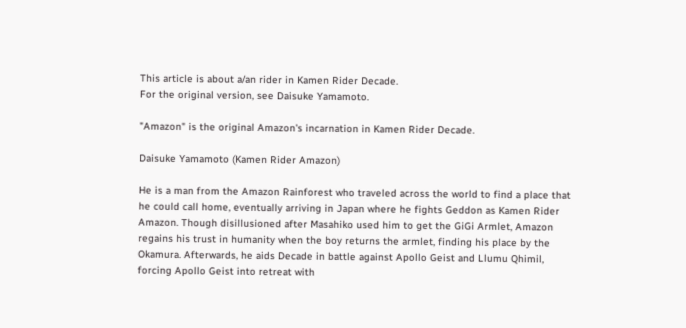This article is about a/an rider in Kamen Rider Decade.
For the original version, see Daisuke Yamamoto.

"Amazon" is the original Amazon's incarnation in Kamen Rider Decade.

Daisuke Yamamoto (Kamen Rider Amazon)

He is a man from the Amazon Rainforest who traveled across the world to find a place that he could call home, eventually arriving in Japan where he fights Geddon as Kamen Rider Amazon. Though disillusioned after Masahiko used him to get the GiGi Armlet, Amazon regains his trust in humanity when the boy returns the armlet, finding his place by the Okamura. Afterwards, he aids Decade in battle against Apollo Geist and Llumu Qhimil, forcing Apollo Geist into retreat with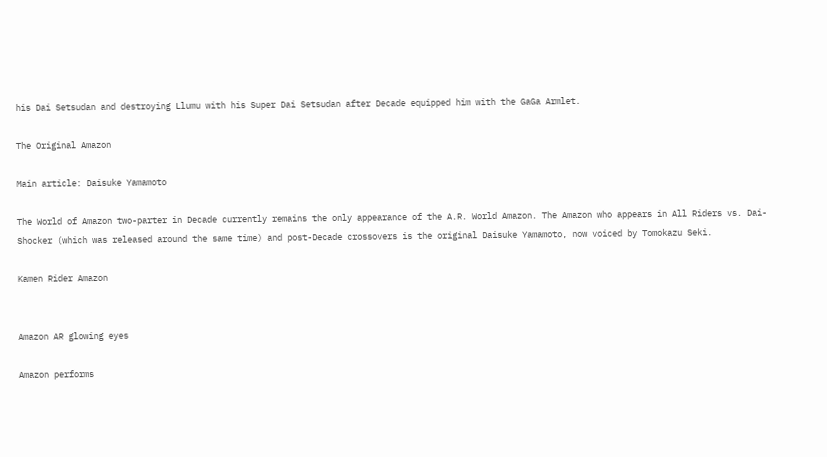his Dai Setsudan and destroying Llumu with his Super Dai Setsudan after Decade equipped him with the GaGa Armlet.

The Original Amazon

Main article: Daisuke Yamamoto

The World of Amazon two-parter in Decade currently remains the only appearance of the A.R. World Amazon. The Amazon who appears in All Riders vs. Dai-Shocker (which was released around the same time) and post-Decade crossovers is the original Daisuke Yamamoto, now voiced by Tomokazu Seki.

Kamen Rider Amazon


Amazon AR glowing eyes

Amazon performs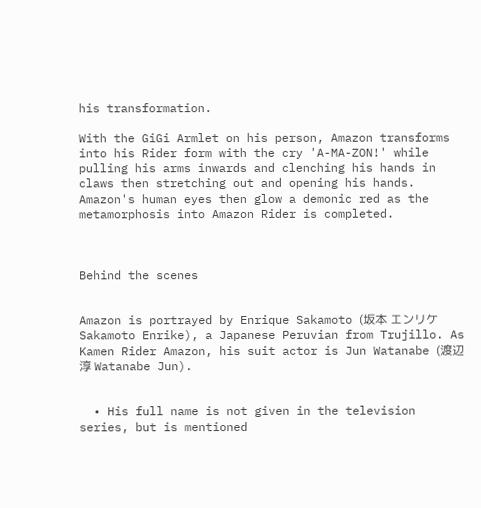his transformation.

With the GiGi Armlet on his person, Amazon transforms into his Rider form with the cry 'A-MA-ZON!' while pulling his arms inwards and clenching his hands in claws then stretching out and opening his hands. Amazon's human eyes then glow a demonic red as the metamorphosis into Amazon Rider is completed.



Behind the scenes


Amazon is portrayed by Enrique Sakamoto (坂本 エンリケ Sakamoto Enrike), a Japanese Peruvian from Trujillo. As Kamen Rider Amazon, his suit actor is Jun Watanabe (渡辺 淳 Watanabe Jun).


  • His full name is not given in the television series, but is mentioned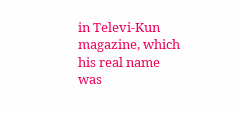in Televi-Kun magazine, which his real name was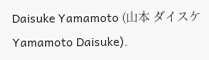Daisuke Yamamoto (山本 ダイスケ Yamamoto Daisuke).